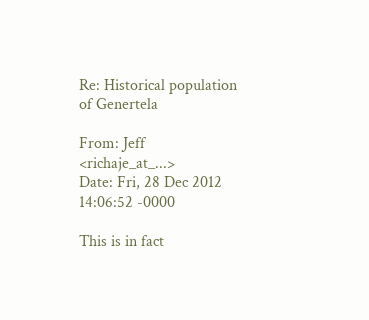Re: Historical population of Genertela

From: Jeff <richaje_at_...>
Date: Fri, 28 Dec 2012 14:06:52 -0000

This is in fact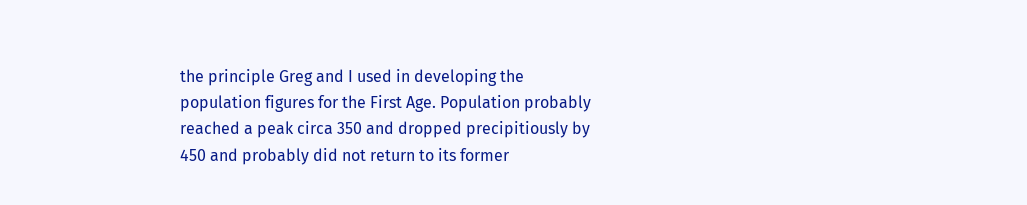the principle Greg and I used in developing the population figures for the First Age. Population probably reached a peak circa 350 and dropped precipitiously by 450 and probably did not return to its former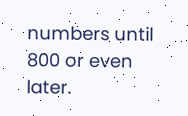numbers until 800 or even later.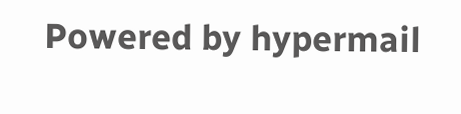Powered by hypermail